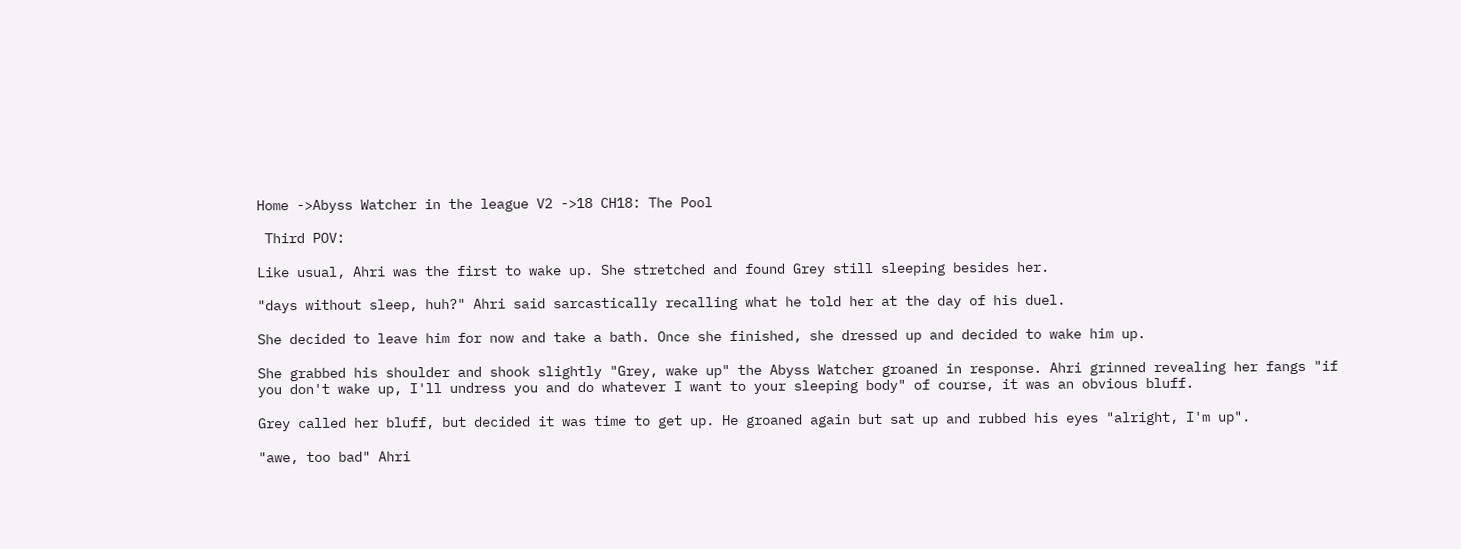Home ->Abyss Watcher in the league V2 ->18 CH18: The Pool

 Third POV:

Like usual, Ahri was the first to wake up. She stretched and found Grey still sleeping besides her.

"days without sleep, huh?" Ahri said sarcastically recalling what he told her at the day of his duel.

She decided to leave him for now and take a bath. Once she finished, she dressed up and decided to wake him up.

She grabbed his shoulder and shook slightly "Grey, wake up" the Abyss Watcher groaned in response. Ahri grinned revealing her fangs "if you don't wake up, I'll undress you and do whatever I want to your sleeping body" of course, it was an obvious bluff.

Grey called her bluff, but decided it was time to get up. He groaned again but sat up and rubbed his eyes "alright, I'm up".

"awe, too bad" Ahri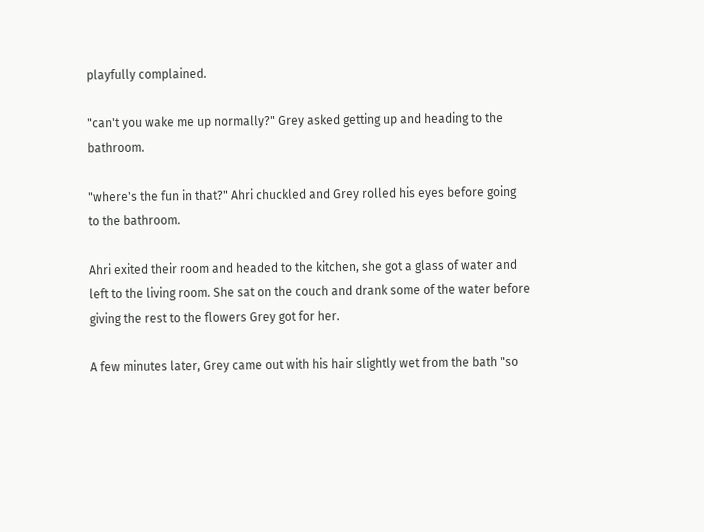playfully complained.

"can't you wake me up normally?" Grey asked getting up and heading to the bathroom.

"where's the fun in that?" Ahri chuckled and Grey rolled his eyes before going to the bathroom.

Ahri exited their room and headed to the kitchen, she got a glass of water and left to the living room. She sat on the couch and drank some of the water before giving the rest to the flowers Grey got for her.

A few minutes later, Grey came out with his hair slightly wet from the bath "so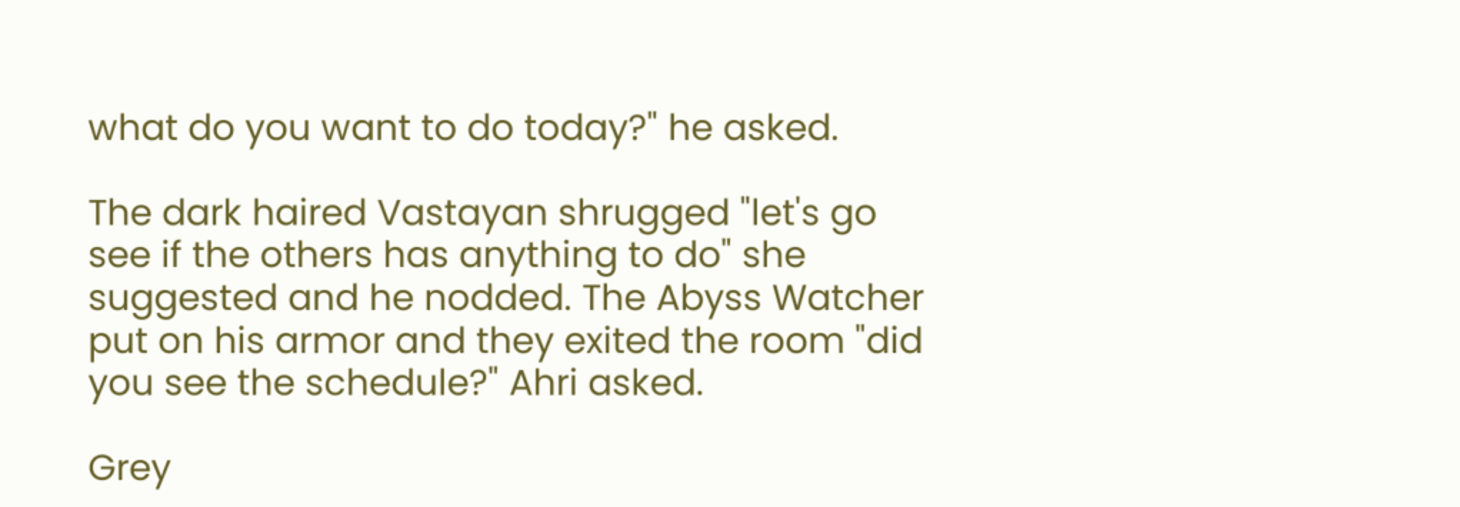what do you want to do today?" he asked.

The dark haired Vastayan shrugged "let's go see if the others has anything to do" she suggested and he nodded. The Abyss Watcher put on his armor and they exited the room "did you see the schedule?" Ahri asked.

Grey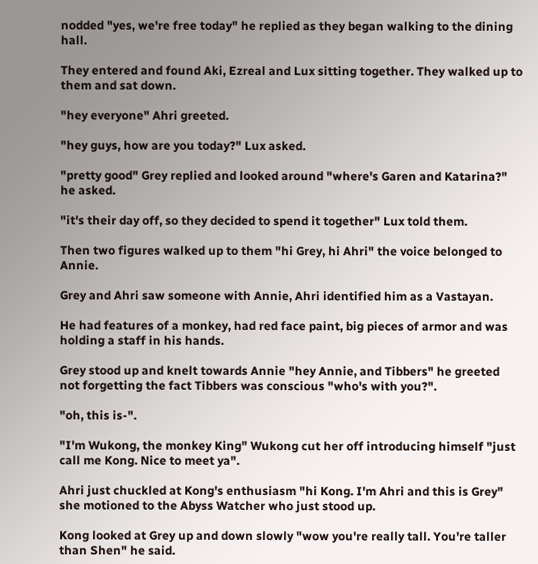nodded "yes, we're free today" he replied as they began walking to the dining hall.

They entered and found Aki, Ezreal and Lux sitting together. They walked up to them and sat down.

"hey everyone" Ahri greeted.

"hey guys, how are you today?" Lux asked.

"pretty good" Grey replied and looked around "where's Garen and Katarina?" he asked.

"it's their day off, so they decided to spend it together" Lux told them.

Then two figures walked up to them "hi Grey, hi Ahri" the voice belonged to Annie.

Grey and Ahri saw someone with Annie, Ahri identified him as a Vastayan.

He had features of a monkey, had red face paint, big pieces of armor and was holding a staff in his hands.

Grey stood up and knelt towards Annie "hey Annie, and Tibbers" he greeted not forgetting the fact Tibbers was conscious "who's with you?".

"oh, this is-".

"I'm Wukong, the monkey King" Wukong cut her off introducing himself "just call me Kong. Nice to meet ya".

Ahri just chuckled at Kong's enthusiasm "hi Kong. I'm Ahri and this is Grey" she motioned to the Abyss Watcher who just stood up.

Kong looked at Grey up and down slowly "wow you're really tall. You're taller than Shen" he said.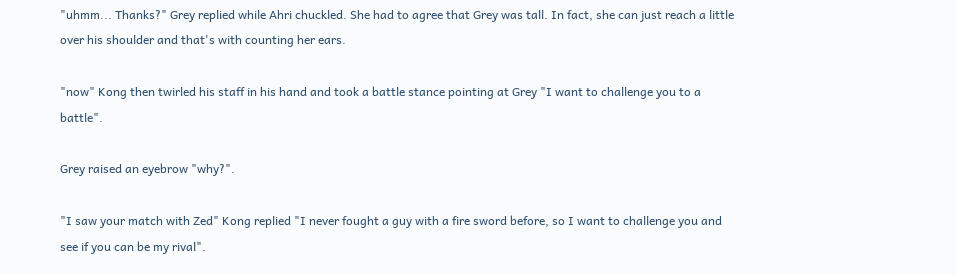"uhmm... Thanks?" Grey replied while Ahri chuckled. She had to agree that Grey was tall. In fact, she can just reach a little over his shoulder and that's with counting her ears.

"now" Kong then twirled his staff in his hand and took a battle stance pointing at Grey "I want to challenge you to a battle".

Grey raised an eyebrow "why?".

"I saw your match with Zed" Kong replied "I never fought a guy with a fire sword before, so I want to challenge you and see if you can be my rival".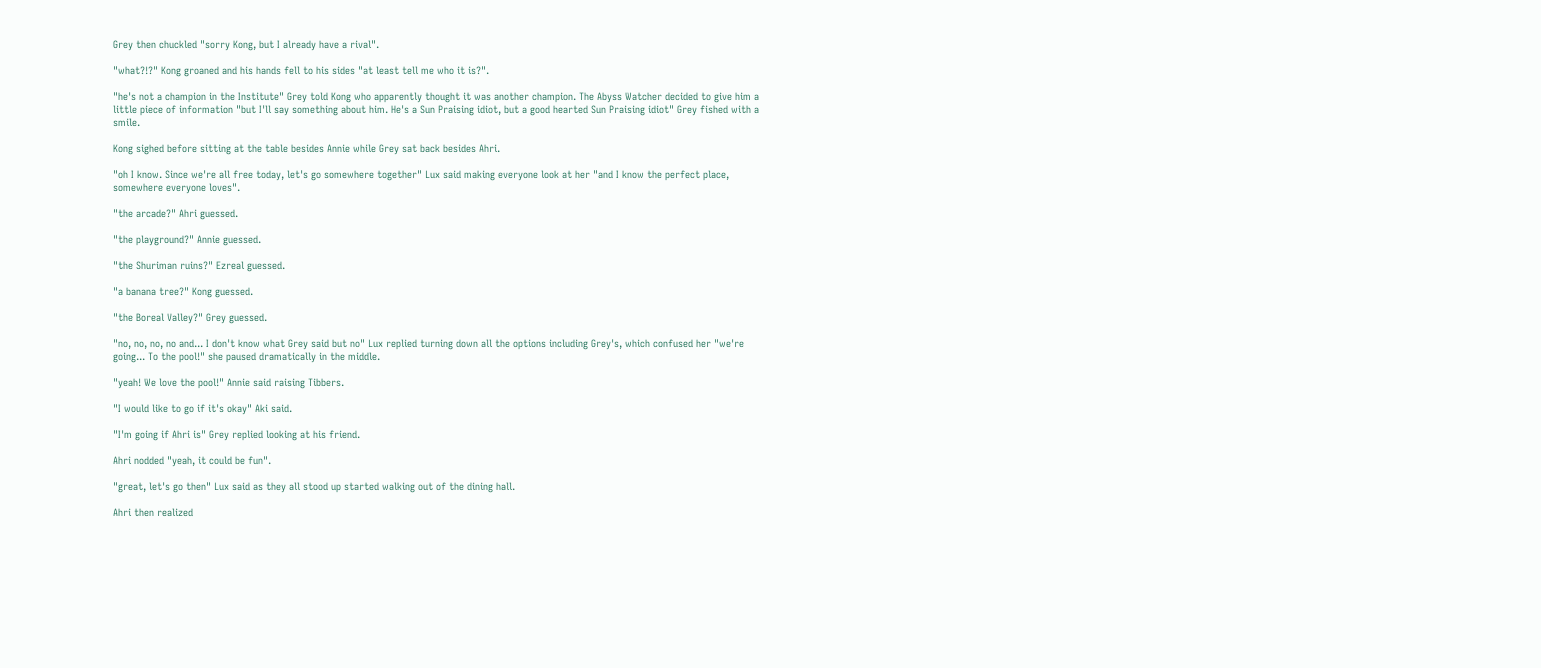Grey then chuckled "sorry Kong, but I already have a rival".

"what?!?" Kong groaned and his hands fell to his sides "at least tell me who it is?".

"he's not a champion in the Institute" Grey told Kong who apparently thought it was another champion. The Abyss Watcher decided to give him a little piece of information "but I'll say something about him. He's a Sun Praising idiot, but a good hearted Sun Praising idiot" Grey fished with a smile.

Kong sighed before sitting at the table besides Annie while Grey sat back besides Ahri.

"oh I know. Since we're all free today, let's go somewhere together" Lux said making everyone look at her "and I know the perfect place, somewhere everyone loves".

"the arcade?" Ahri guessed.

"the playground?" Annie guessed.

"the Shuriman ruins?" Ezreal guessed.

"a banana tree?" Kong guessed.

"the Boreal Valley?" Grey guessed.

"no, no, no, no and... I don't know what Grey said but no" Lux replied turning down all the options including Grey's, which confused her "we're going... To the pool!" she paused dramatically in the middle.

"yeah! We love the pool!" Annie said raising Tibbers.

"I would like to go if it's okay" Aki said.

"I'm going if Ahri is" Grey replied looking at his friend.

Ahri nodded "yeah, it could be fun".

"great, let's go then" Lux said as they all stood up started walking out of the dining hall.

Ahri then realized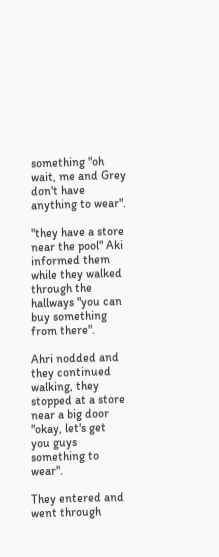something "oh wait, me and Grey don't have anything to wear".

"they have a store near the pool" Aki informed them while they walked through the hallways "you can buy something from there".

Ahri nodded and they continued walking, they stopped at a store near a big door "okay, let's get you guys something to wear".

They entered and went through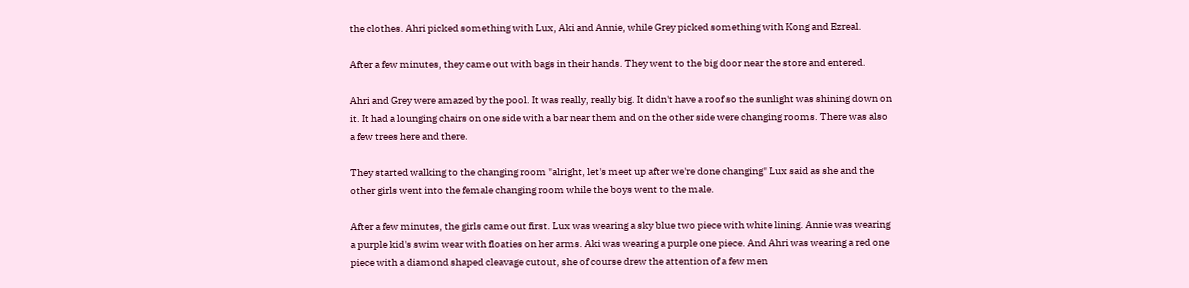the clothes. Ahri picked something with Lux, Aki and Annie, while Grey picked something with Kong and Ezreal.

After a few minutes, they came out with bags in their hands. They went to the big door near the store and entered.

Ahri and Grey were amazed by the pool. It was really, really big. It didn't have a roof so the sunlight was shining down on it. It had a lounging chairs on one side with a bar near them and on the other side were changing rooms. There was also a few trees here and there.

They started walking to the changing room "alright, let's meet up after we're done changing" Lux said as she and the other girls went into the female changing room while the boys went to the male.

After a few minutes, the girls came out first. Lux was wearing a sky blue two piece with white lining. Annie was wearing a purple kid's swim wear with floaties on her arms. Aki was wearing a purple one piece. And Ahri was wearing a red one piece with a diamond shaped cleavage cutout, she of course drew the attention of a few men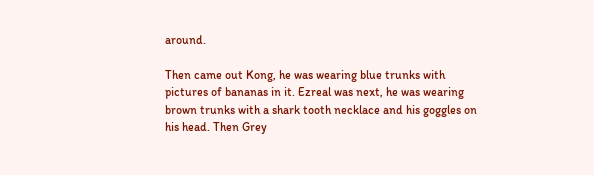around.

Then came out Kong, he was wearing blue trunks with pictures of bananas in it. Ezreal was next, he was wearing brown trunks with a shark tooth necklace and his goggles on his head. Then Grey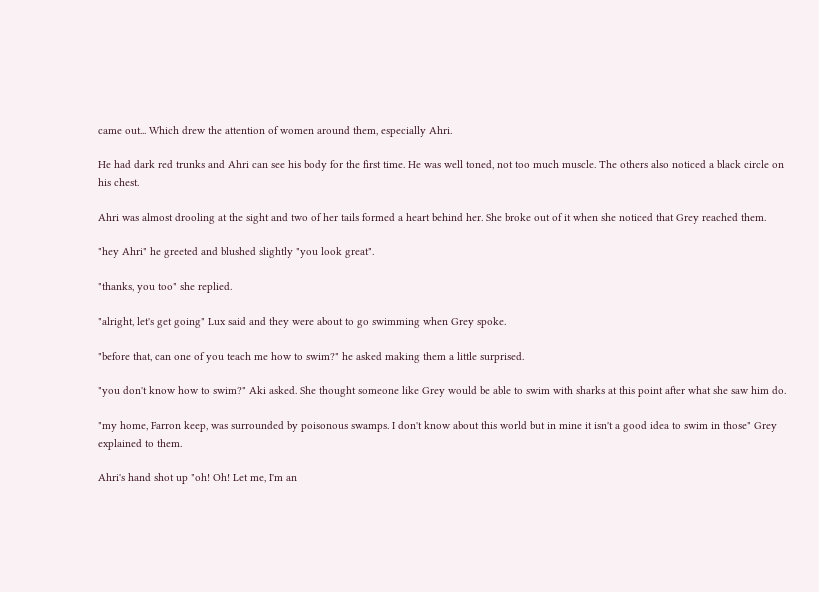came out... Which drew the attention of women around them, especially Ahri.

He had dark red trunks and Ahri can see his body for the first time. He was well toned, not too much muscle. The others also noticed a black circle on his chest.

Ahri was almost drooling at the sight and two of her tails formed a heart behind her. She broke out of it when she noticed that Grey reached them.

"hey Ahri" he greeted and blushed slightly "you look great".

"thanks, you too" she replied.

"alright, let's get going" Lux said and they were about to go swimming when Grey spoke.

"before that, can one of you teach me how to swim?" he asked making them a little surprised.

"you don't know how to swim?" Aki asked. She thought someone like Grey would be able to swim with sharks at this point after what she saw him do.

"my home, Farron keep, was surrounded by poisonous swamps. I don't know about this world but in mine it isn't a good idea to swim in those" Grey explained to them.

Ahri's hand shot up "oh! Oh! Let me, I'm an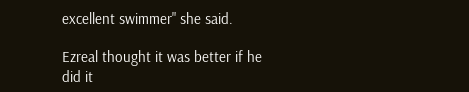excellent swimmer" she said.

Ezreal thought it was better if he did it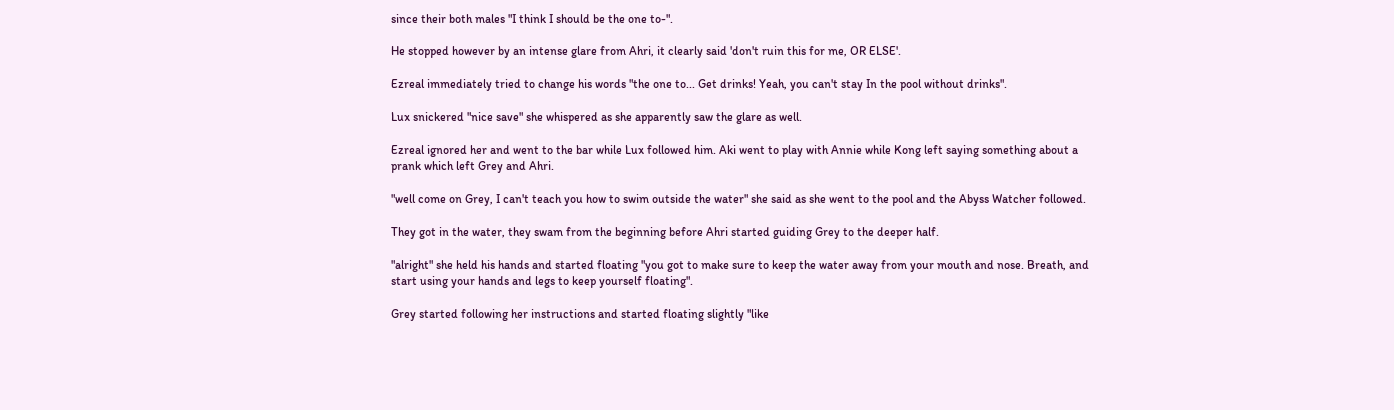since their both males "I think I should be the one to-".

He stopped however by an intense glare from Ahri, it clearly said 'don't ruin this for me, OR ELSE'.

Ezreal immediately tried to change his words "the one to... Get drinks! Yeah, you can't stay In the pool without drinks".

Lux snickered "nice save" she whispered as she apparently saw the glare as well.

Ezreal ignored her and went to the bar while Lux followed him. Aki went to play with Annie while Kong left saying something about a prank which left Grey and Ahri.

"well come on Grey, I can't teach you how to swim outside the water" she said as she went to the pool and the Abyss Watcher followed.

They got in the water, they swam from the beginning before Ahri started guiding Grey to the deeper half.

"alright" she held his hands and started floating "you got to make sure to keep the water away from your mouth and nose. Breath, and start using your hands and legs to keep yourself floating".

Grey started following her instructions and started floating slightly "like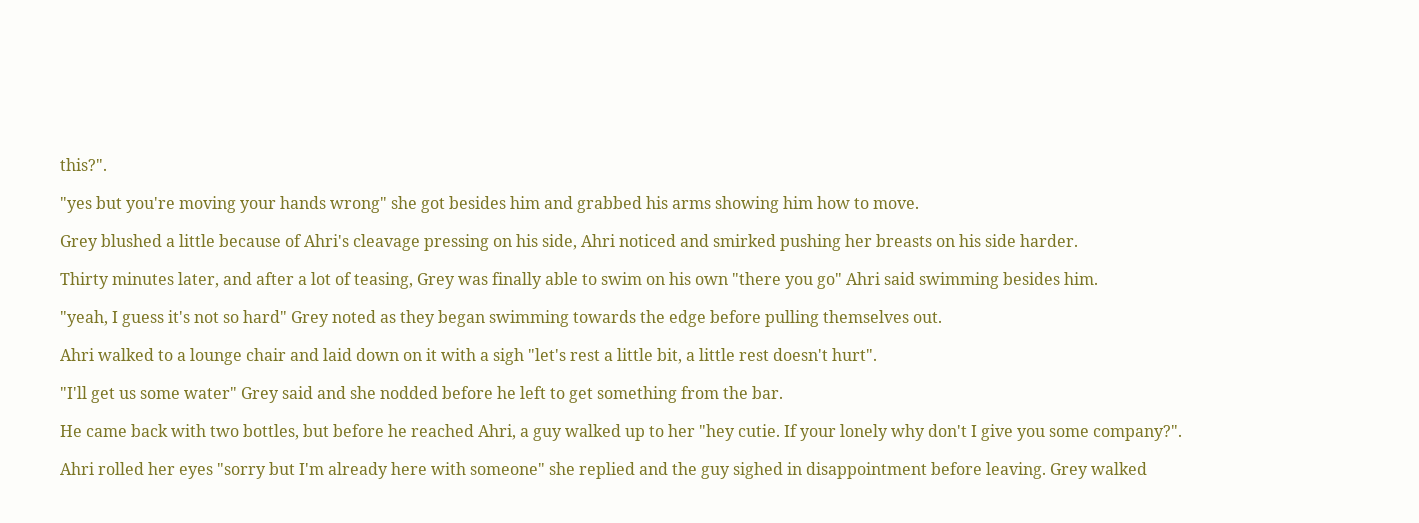this?".

"yes but you're moving your hands wrong" she got besides him and grabbed his arms showing him how to move.

Grey blushed a little because of Ahri's cleavage pressing on his side, Ahri noticed and smirked pushing her breasts on his side harder.

Thirty minutes later, and after a lot of teasing, Grey was finally able to swim on his own "there you go" Ahri said swimming besides him.

"yeah, I guess it's not so hard" Grey noted as they began swimming towards the edge before pulling themselves out.

Ahri walked to a lounge chair and laid down on it with a sigh "let's rest a little bit, a little rest doesn't hurt".

"I'll get us some water" Grey said and she nodded before he left to get something from the bar.

He came back with two bottles, but before he reached Ahri, a guy walked up to her "hey cutie. If your lonely why don't I give you some company?".

Ahri rolled her eyes "sorry but I'm already here with someone" she replied and the guy sighed in disappointment before leaving. Grey walked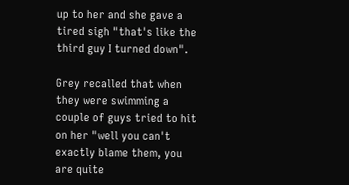up to her and she gave a tired sigh "that's like the third guy I turned down".

Grey recalled that when they were swimming a couple of guys tried to hit on her "well you can't exactly blame them, you are quite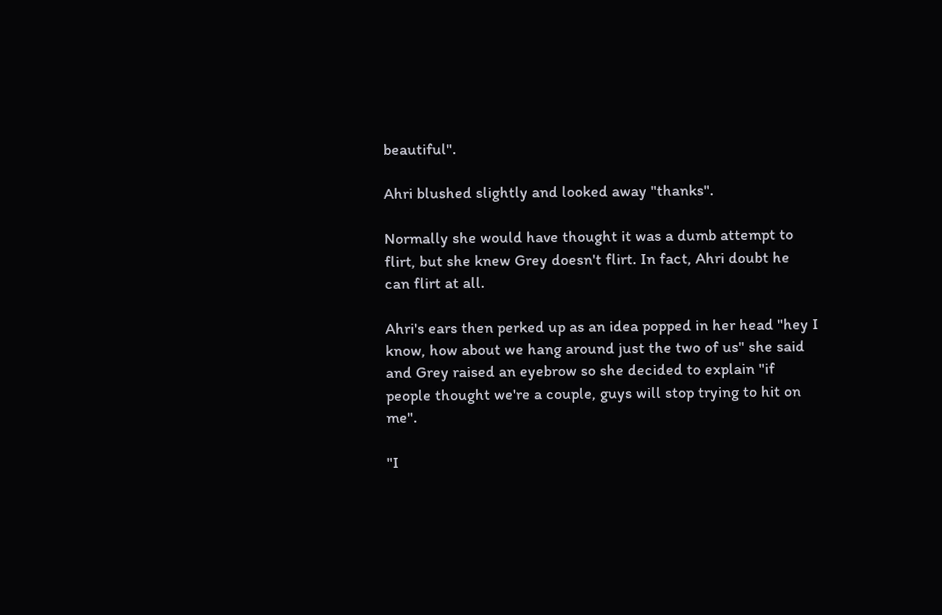beautiful".

Ahri blushed slightly and looked away "thanks".

Normally she would have thought it was a dumb attempt to flirt, but she knew Grey doesn't flirt. In fact, Ahri doubt he can flirt at all.

Ahri's ears then perked up as an idea popped in her head "hey I know, how about we hang around just the two of us" she said and Grey raised an eyebrow so she decided to explain "if people thought we're a couple, guys will stop trying to hit on me".

"I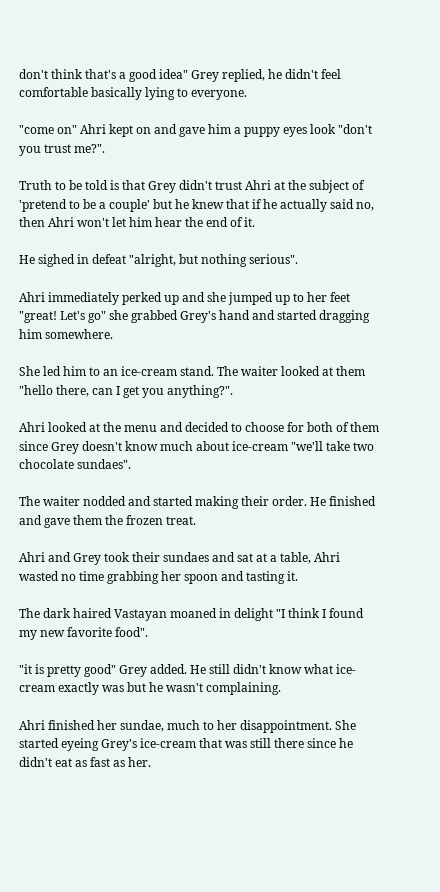don't think that's a good idea" Grey replied, he didn't feel comfortable basically lying to everyone.

"come on" Ahri kept on and gave him a puppy eyes look "don't you trust me?".

Truth to be told is that Grey didn't trust Ahri at the subject of 'pretend to be a couple' but he knew that if he actually said no, then Ahri won't let him hear the end of it.

He sighed in defeat "alright, but nothing serious".

Ahri immediately perked up and she jumped up to her feet "great! Let's go" she grabbed Grey's hand and started dragging him somewhere.

She led him to an ice-cream stand. The waiter looked at them "hello there, can I get you anything?".

Ahri looked at the menu and decided to choose for both of them since Grey doesn't know much about ice-cream "we'll take two chocolate sundaes".

The waiter nodded and started making their order. He finished and gave them the frozen treat.

Ahri and Grey took their sundaes and sat at a table, Ahri wasted no time grabbing her spoon and tasting it.

The dark haired Vastayan moaned in delight "I think I found my new favorite food".

"it is pretty good" Grey added. He still didn't know what ice-cream exactly was but he wasn't complaining.

Ahri finished her sundae, much to her disappointment. She started eyeing Grey's ice-cream that was still there since he didn't eat as fast as her.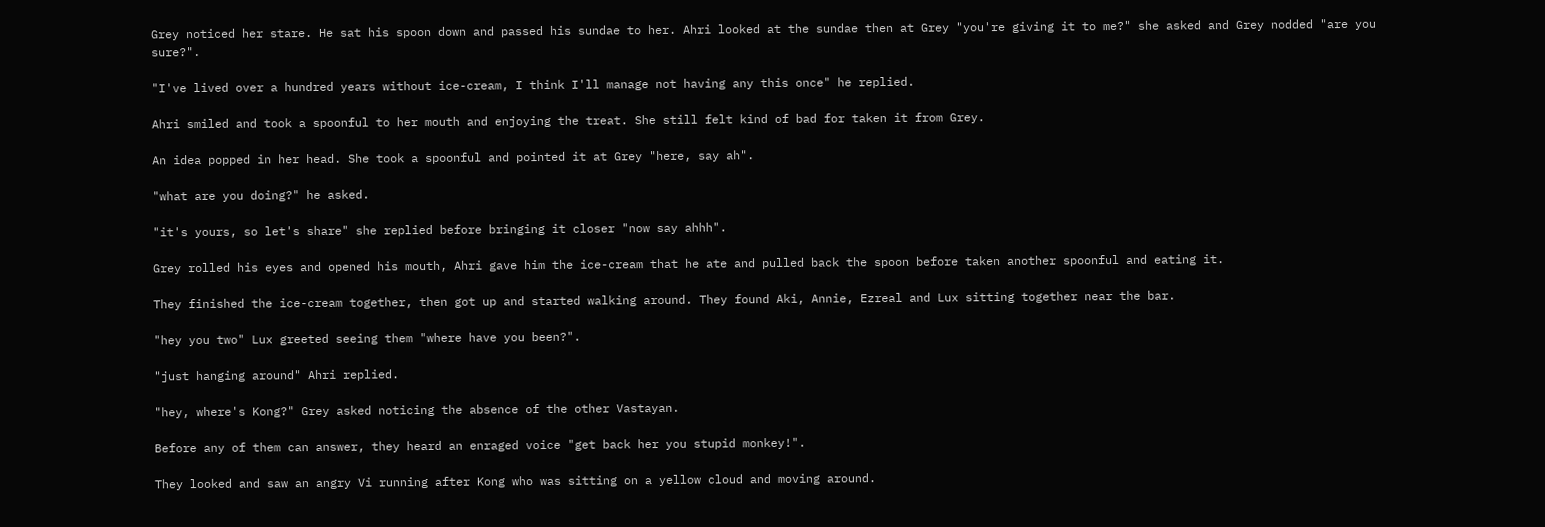Grey noticed her stare. He sat his spoon down and passed his sundae to her. Ahri looked at the sundae then at Grey "you're giving it to me?" she asked and Grey nodded "are you sure?".

"I've lived over a hundred years without ice-cream, I think I'll manage not having any this once" he replied.

Ahri smiled and took a spoonful to her mouth and enjoying the treat. She still felt kind of bad for taken it from Grey.

An idea popped in her head. She took a spoonful and pointed it at Grey "here, say ah".

"what are you doing?" he asked.

"it's yours, so let's share" she replied before bringing it closer "now say ahhh".

Grey rolled his eyes and opened his mouth, Ahri gave him the ice-cream that he ate and pulled back the spoon before taken another spoonful and eating it.

They finished the ice-cream together, then got up and started walking around. They found Aki, Annie, Ezreal and Lux sitting together near the bar.

"hey you two" Lux greeted seeing them "where have you been?".

"just hanging around" Ahri replied.

"hey, where's Kong?" Grey asked noticing the absence of the other Vastayan.

Before any of them can answer, they heard an enraged voice "get back her you stupid monkey!".

They looked and saw an angry Vi running after Kong who was sitting on a yellow cloud and moving around.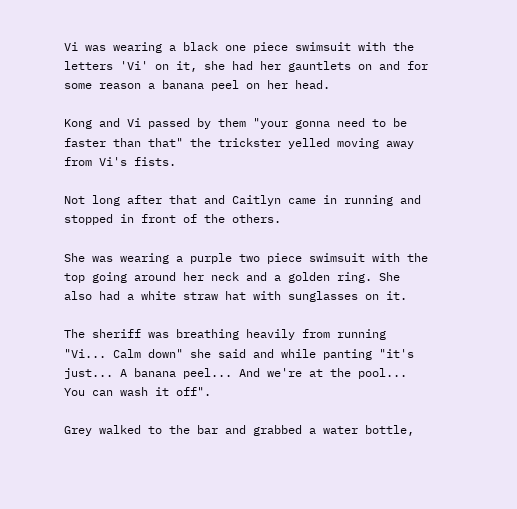Vi was wearing a black one piece swimsuit with the letters 'Vi' on it, she had her gauntlets on and for some reason a banana peel on her head.

Kong and Vi passed by them "your gonna need to be faster than that" the trickster yelled moving away from Vi's fists.

Not long after that and Caitlyn came in running and stopped in front of the others.

She was wearing a purple two piece swimsuit with the top going around her neck and a golden ring. She also had a white straw hat with sunglasses on it.

The sheriff was breathing heavily from running "Vi... Calm down" she said and while panting "it's just... A banana peel... And we're at the pool... You can wash it off".

Grey walked to the bar and grabbed a water bottle,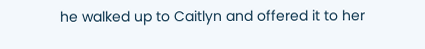he walked up to Caitlyn and offered it to her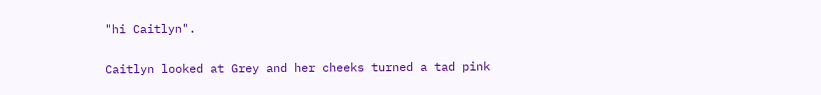"hi Caitlyn".

Caitlyn looked at Grey and her cheeks turned a tad pink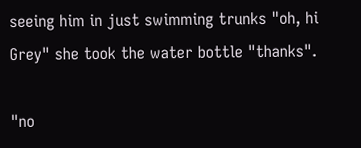seeing him in just swimming trunks "oh, hi Grey" she took the water bottle "thanks".

"no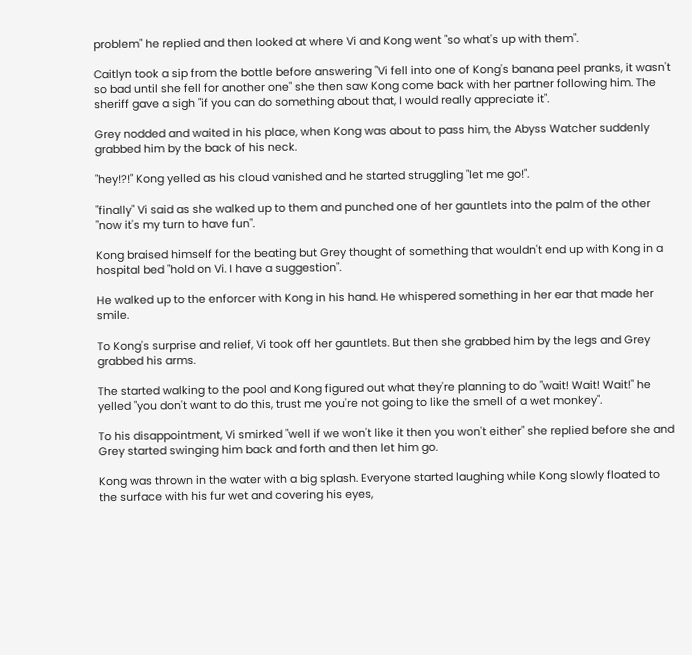problem" he replied and then looked at where Vi and Kong went "so what's up with them".

Caitlyn took a sip from the bottle before answering "Vi fell into one of Kong's banana peel pranks, it wasn't so bad until she fell for another one" she then saw Kong come back with her partner following him. The sheriff gave a sigh "if you can do something about that, I would really appreciate it".

Grey nodded and waited in his place, when Kong was about to pass him, the Abyss Watcher suddenly grabbed him by the back of his neck.

"hey!?!" Kong yelled as his cloud vanished and he started struggling "let me go!".

"finally" Vi said as she walked up to them and punched one of her gauntlets into the palm of the other "now it's my turn to have fun".

Kong braised himself for the beating but Grey thought of something that wouldn't end up with Kong in a hospital bed "hold on Vi. I have a suggestion".

He walked up to the enforcer with Kong in his hand. He whispered something in her ear that made her smile.

To Kong's surprise and relief, Vi took off her gauntlets. But then she grabbed him by the legs and Grey grabbed his arms.

The started walking to the pool and Kong figured out what they're planning to do "wait! Wait! Wait!" he yelled "you don't want to do this, trust me you're not going to like the smell of a wet monkey".

To his disappointment, Vi smirked "well if we won't like it then you won't either" she replied before she and Grey started swinging him back and forth and then let him go.

Kong was thrown in the water with a big splash. Everyone started laughing while Kong slowly floated to the surface with his fur wet and covering his eyes,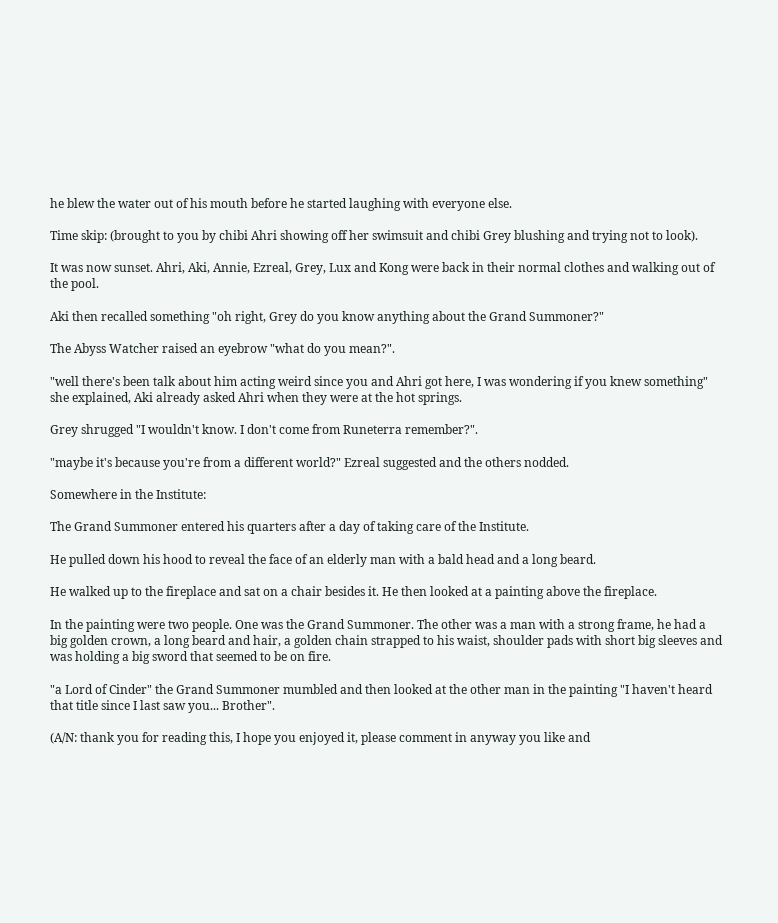he blew the water out of his mouth before he started laughing with everyone else.

Time skip: (brought to you by chibi Ahri showing off her swimsuit and chibi Grey blushing and trying not to look).

It was now sunset. Ahri, Aki, Annie, Ezreal, Grey, Lux and Kong were back in their normal clothes and walking out of the pool.

Aki then recalled something "oh right, Grey do you know anything about the Grand Summoner?"

The Abyss Watcher raised an eyebrow "what do you mean?".

"well there's been talk about him acting weird since you and Ahri got here, I was wondering if you knew something" she explained, Aki already asked Ahri when they were at the hot springs.

Grey shrugged "I wouldn't know. I don't come from Runeterra remember?".

"maybe it's because you're from a different world?" Ezreal suggested and the others nodded.

Somewhere in the Institute:

The Grand Summoner entered his quarters after a day of taking care of the Institute.

He pulled down his hood to reveal the face of an elderly man with a bald head and a long beard.

He walked up to the fireplace and sat on a chair besides it. He then looked at a painting above the fireplace.

In the painting were two people. One was the Grand Summoner. The other was a man with a strong frame, he had a big golden crown, a long beard and hair, a golden chain strapped to his waist, shoulder pads with short big sleeves and was holding a big sword that seemed to be on fire.

"a Lord of Cinder" the Grand Summoner mumbled and then looked at the other man in the painting "I haven't heard that title since I last saw you... Brother".

(A/N: thank you for reading this, I hope you enjoyed it, please comment in anyway you like and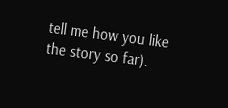tell me how you like the story so far).